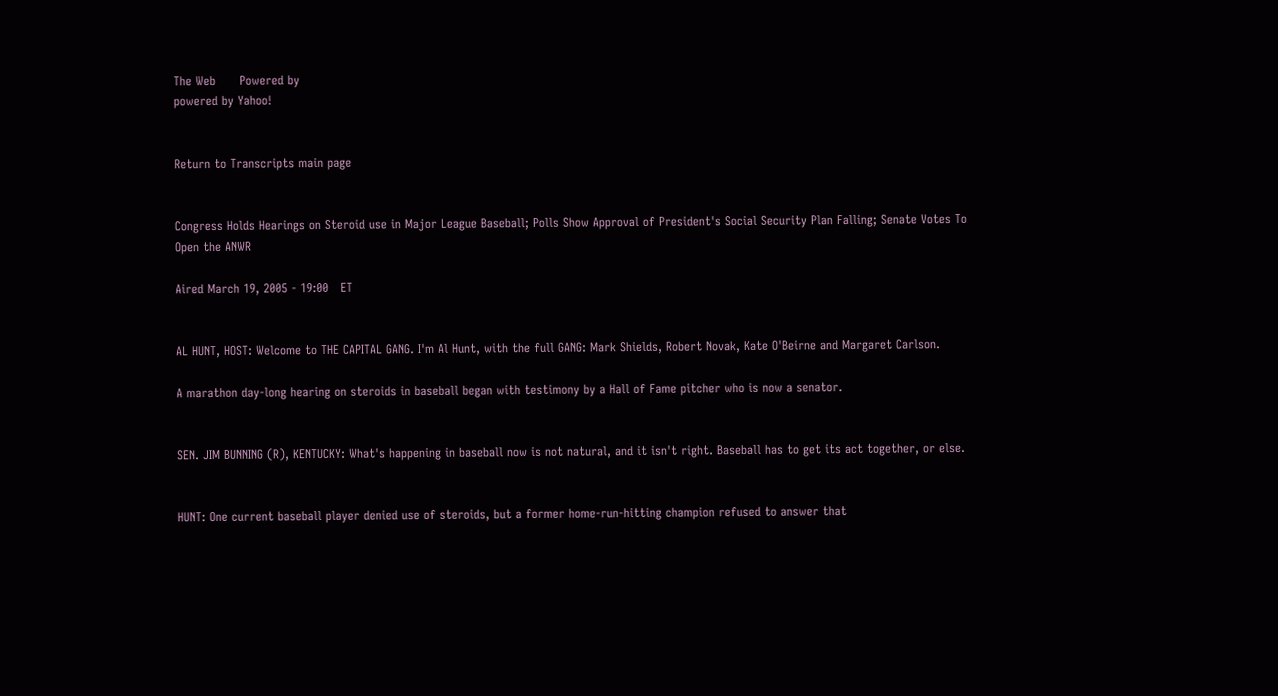The Web      Powered by
powered by Yahoo!


Return to Transcripts main page


Congress Holds Hearings on Steroid use in Major League Baseball; Polls Show Approval of President's Social Security Plan Falling; Senate Votes To Open the ANWR

Aired March 19, 2005 - 19:00   ET


AL HUNT, HOST: Welcome to THE CAPITAL GANG. I'm Al Hunt, with the full GANG: Mark Shields, Robert Novak, Kate O'Beirne and Margaret Carlson.

A marathon day-long hearing on steroids in baseball began with testimony by a Hall of Fame pitcher who is now a senator.


SEN. JIM BUNNING (R), KENTUCKY: What's happening in baseball now is not natural, and it isn't right. Baseball has to get its act together, or else.


HUNT: One current baseball player denied use of steroids, but a former home-run-hitting champion refused to answer that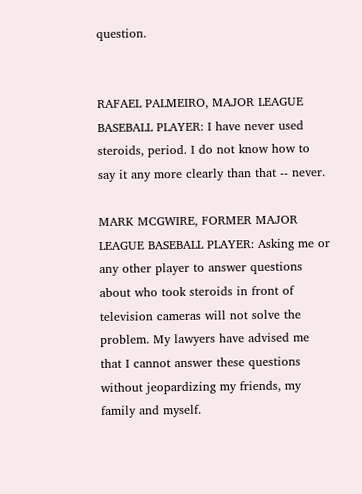question.


RAFAEL PALMEIRO, MAJOR LEAGUE BASEBALL PLAYER: I have never used steroids, period. I do not know how to say it any more clearly than that -- never.

MARK MCGWIRE, FORMER MAJOR LEAGUE BASEBALL PLAYER: Asking me or any other player to answer questions about who took steroids in front of television cameras will not solve the problem. My lawyers have advised me that I cannot answer these questions without jeopardizing my friends, my family and myself.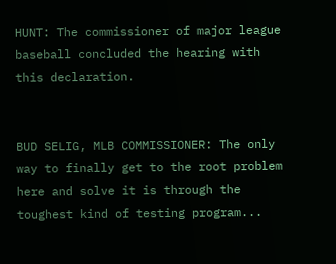HUNT: The commissioner of major league baseball concluded the hearing with this declaration.


BUD SELIG, MLB COMMISSIONER: The only way to finally get to the root problem here and solve it is through the toughest kind of testing program...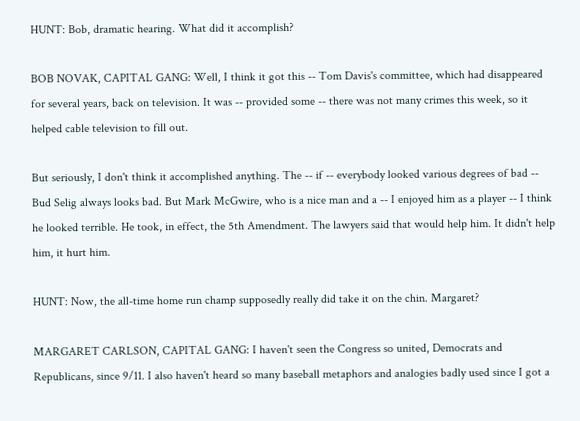HUNT: Bob, dramatic hearing. What did it accomplish?

BOB NOVAK, CAPITAL GANG: Well, I think it got this -- Tom Davis's committee, which had disappeared for several years, back on television. It was -- provided some -- there was not many crimes this week, so it helped cable television to fill out.

But seriously, I don't think it accomplished anything. The -- if -- everybody looked various degrees of bad -- Bud Selig always looks bad. But Mark McGwire, who is a nice man and a -- I enjoyed him as a player -- I think he looked terrible. He took, in effect, the 5th Amendment. The lawyers said that would help him. It didn't help him, it hurt him.

HUNT: Now, the all-time home run champ supposedly really did take it on the chin. Margaret?

MARGARET CARLSON, CAPITAL GANG: I haven't seen the Congress so united, Democrats and Republicans, since 9/11. I also haven't heard so many baseball metaphors and analogies badly used since I got a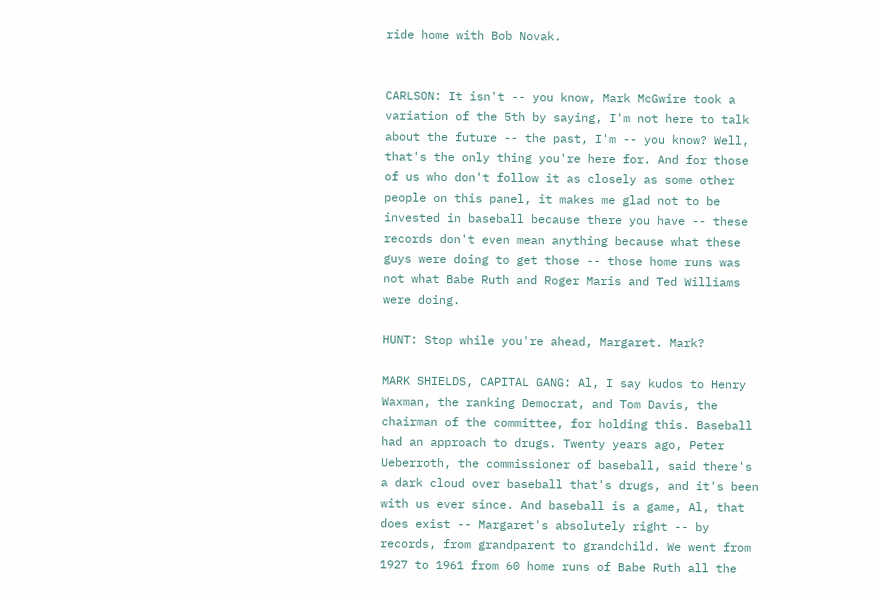ride home with Bob Novak.


CARLSON: It isn't -- you know, Mark McGwire took a variation of the 5th by saying, I'm not here to talk about the future -- the past, I'm -- you know? Well, that's the only thing you're here for. And for those of us who don't follow it as closely as some other people on this panel, it makes me glad not to be invested in baseball because there you have -- these records don't even mean anything because what these guys were doing to get those -- those home runs was not what Babe Ruth and Roger Maris and Ted Williams were doing.

HUNT: Stop while you're ahead, Margaret. Mark?

MARK SHIELDS, CAPITAL GANG: Al, I say kudos to Henry Waxman, the ranking Democrat, and Tom Davis, the chairman of the committee, for holding this. Baseball had an approach to drugs. Twenty years ago, Peter Ueberroth, the commissioner of baseball, said there's a dark cloud over baseball that's drugs, and it's been with us ever since. And baseball is a game, Al, that does exist -- Margaret's absolutely right -- by records, from grandparent to grandchild. We went from 1927 to 1961 from 60 home runs of Babe Ruth all the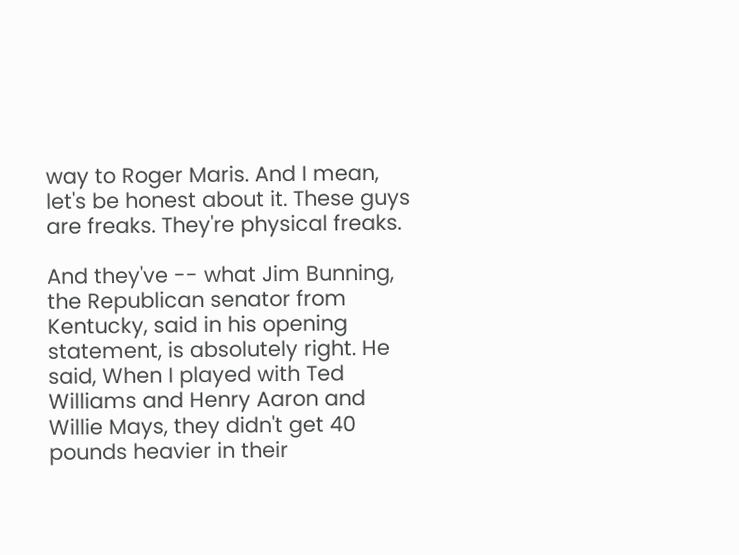way to Roger Maris. And I mean, let's be honest about it. These guys are freaks. They're physical freaks.

And they've -- what Jim Bunning, the Republican senator from Kentucky, said in his opening statement, is absolutely right. He said, When I played with Ted Williams and Henry Aaron and Willie Mays, they didn't get 40 pounds heavier in their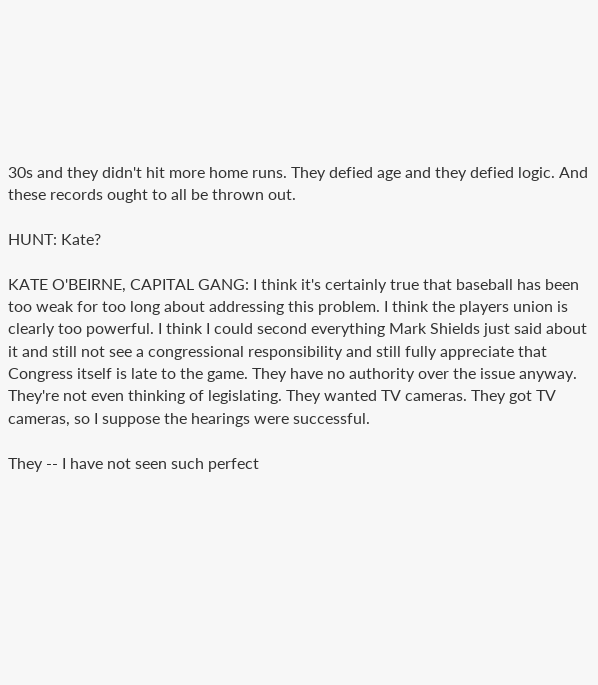30s and they didn't hit more home runs. They defied age and they defied logic. And these records ought to all be thrown out.

HUNT: Kate?

KATE O'BEIRNE, CAPITAL GANG: I think it's certainly true that baseball has been too weak for too long about addressing this problem. I think the players union is clearly too powerful. I think I could second everything Mark Shields just said about it and still not see a congressional responsibility and still fully appreciate that Congress itself is late to the game. They have no authority over the issue anyway. They're not even thinking of legislating. They wanted TV cameras. They got TV cameras, so I suppose the hearings were successful.

They -- I have not seen such perfect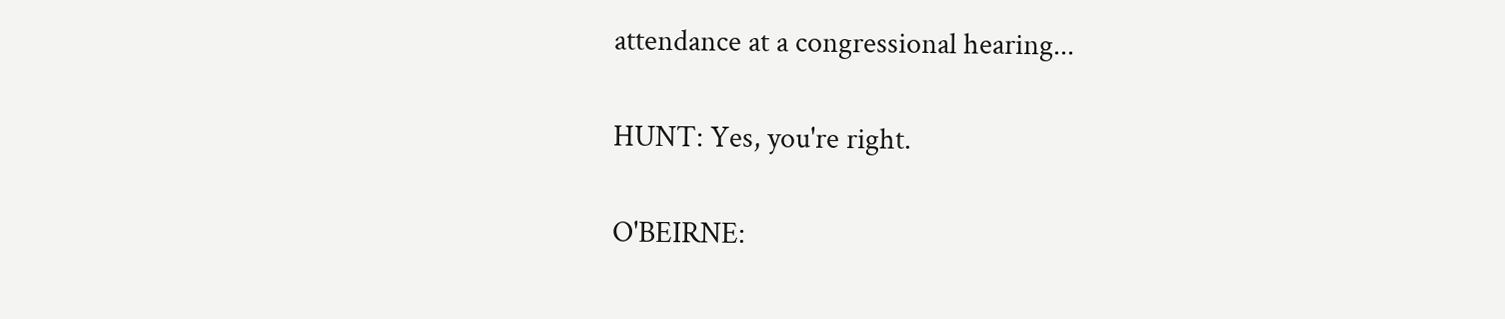attendance at a congressional hearing...

HUNT: Yes, you're right.

O'BEIRNE: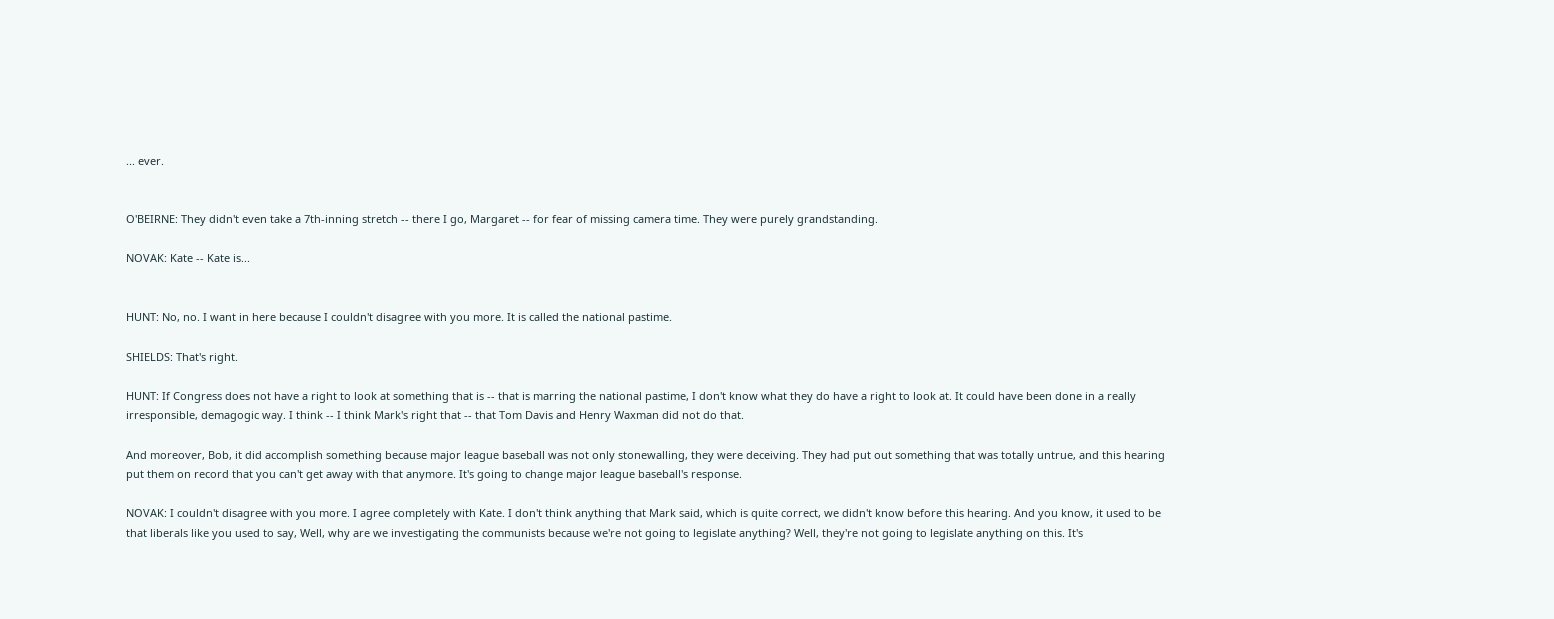... ever.


O'BEIRNE: They didn't even take a 7th-inning stretch -- there I go, Margaret -- for fear of missing camera time. They were purely grandstanding.

NOVAK: Kate -- Kate is...


HUNT: No, no. I want in here because I couldn't disagree with you more. It is called the national pastime.

SHIELDS: That's right.

HUNT: If Congress does not have a right to look at something that is -- that is marring the national pastime, I don't know what they do have a right to look at. It could have been done in a really irresponsible, demagogic way. I think -- I think Mark's right that -- that Tom Davis and Henry Waxman did not do that.

And moreover, Bob, it did accomplish something because major league baseball was not only stonewalling, they were deceiving. They had put out something that was totally untrue, and this hearing put them on record that you can't get away with that anymore. It's going to change major league baseball's response.

NOVAK: I couldn't disagree with you more. I agree completely with Kate. I don't think anything that Mark said, which is quite correct, we didn't know before this hearing. And you know, it used to be that liberals like you used to say, Well, why are we investigating the communists because we're not going to legislate anything? Well, they're not going to legislate anything on this. It's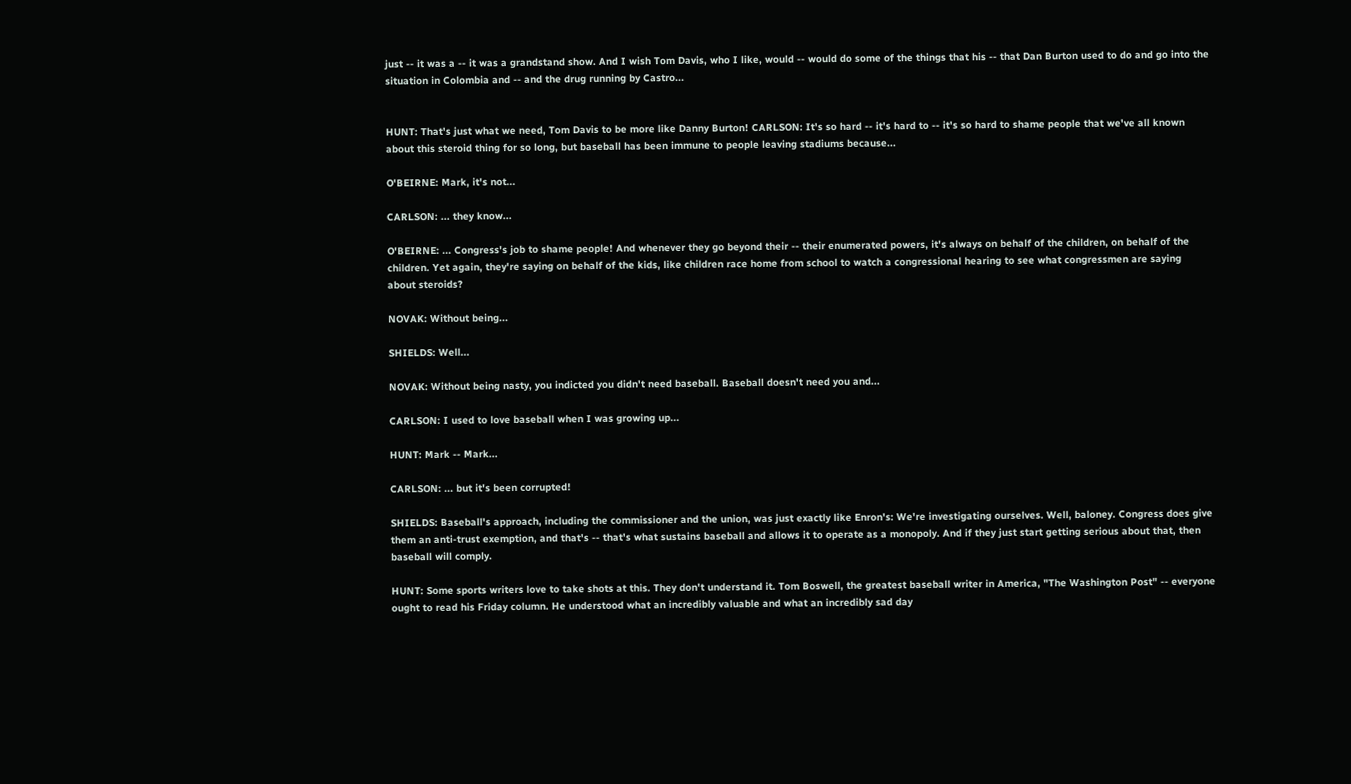just -- it was a -- it was a grandstand show. And I wish Tom Davis, who I like, would -- would do some of the things that his -- that Dan Burton used to do and go into the situation in Colombia and -- and the drug running by Castro...


HUNT: That's just what we need, Tom Davis to be more like Danny Burton! CARLSON: It's so hard -- it's hard to -- it's so hard to shame people that we've all known about this steroid thing for so long, but baseball has been immune to people leaving stadiums because...

O'BEIRNE: Mark, it's not...

CARLSON: ... they know...

O'BEIRNE: ... Congress's job to shame people! And whenever they go beyond their -- their enumerated powers, it's always on behalf of the children, on behalf of the children. Yet again, they're saying on behalf of the kids, like children race home from school to watch a congressional hearing to see what congressmen are saying about steroids?

NOVAK: Without being...

SHIELDS: Well...

NOVAK: Without being nasty, you indicted you didn't need baseball. Baseball doesn't need you and...

CARLSON: I used to love baseball when I was growing up...

HUNT: Mark -- Mark...

CARLSON: ... but it's been corrupted!

SHIELDS: Baseball's approach, including the commissioner and the union, was just exactly like Enron's: We're investigating ourselves. Well, baloney. Congress does give them an anti-trust exemption, and that's -- that's what sustains baseball and allows it to operate as a monopoly. And if they just start getting serious about that, then baseball will comply.

HUNT: Some sports writers love to take shots at this. They don't understand it. Tom Boswell, the greatest baseball writer in America, "The Washington Post" -- everyone ought to read his Friday column. He understood what an incredibly valuable and what an incredibly sad day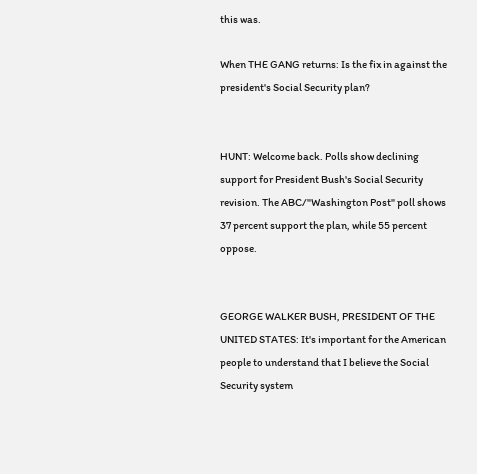this was.

When THE GANG returns: Is the fix in against the president's Social Security plan?


HUNT: Welcome back. Polls show declining support for President Bush's Social Security revision. The ABC/"Washington Post" poll shows 37 percent support the plan, while 55 percent oppose.


GEORGE WALKER BUSH, PRESIDENT OF THE UNITED STATES: It's important for the American people to understand that I believe the Social Security system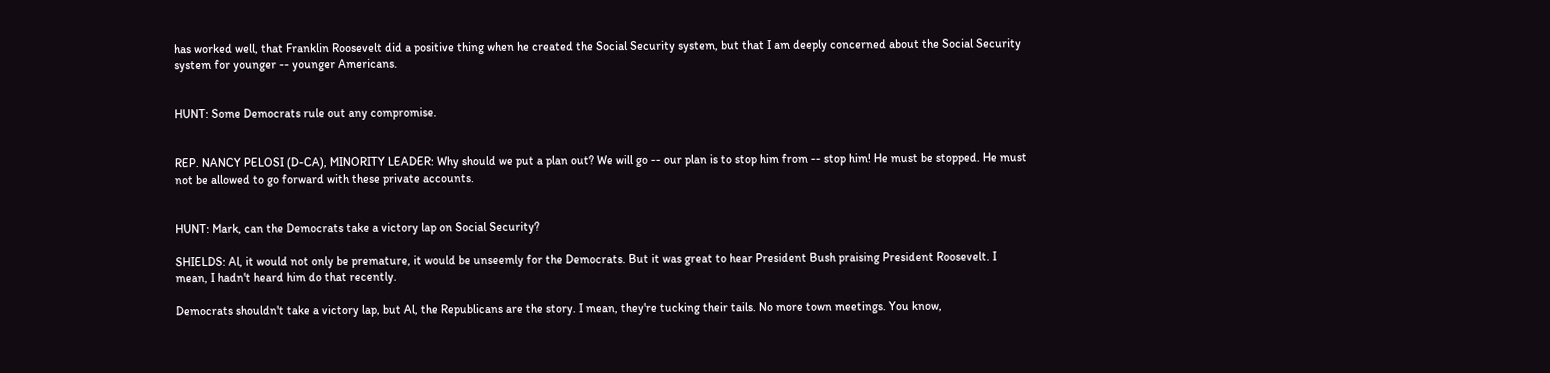has worked well, that Franklin Roosevelt did a positive thing when he created the Social Security system, but that I am deeply concerned about the Social Security system for younger -- younger Americans.


HUNT: Some Democrats rule out any compromise.


REP. NANCY PELOSI (D-CA), MINORITY LEADER: Why should we put a plan out? We will go -- our plan is to stop him from -- stop him! He must be stopped. He must not be allowed to go forward with these private accounts.


HUNT: Mark, can the Democrats take a victory lap on Social Security?

SHIELDS: Al, it would not only be premature, it would be unseemly for the Democrats. But it was great to hear President Bush praising President Roosevelt. I mean, I hadn't heard him do that recently.

Democrats shouldn't take a victory lap, but Al, the Republicans are the story. I mean, they're tucking their tails. No more town meetings. You know,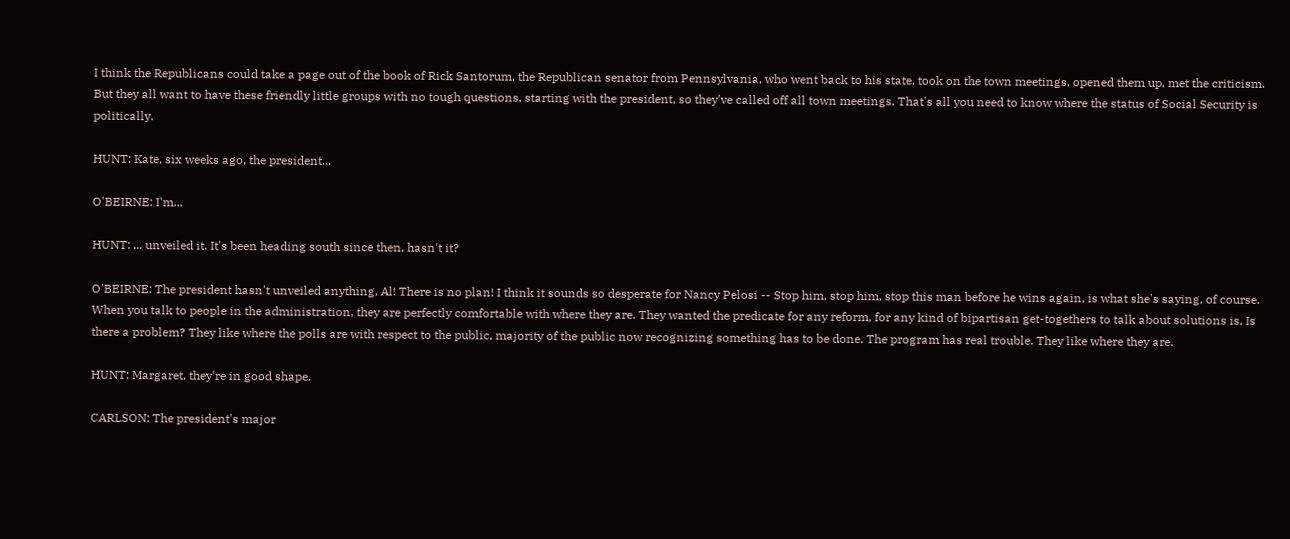I think the Republicans could take a page out of the book of Rick Santorum, the Republican senator from Pennsylvania, who went back to his state, took on the town meetings, opened them up, met the criticism. But they all want to have these friendly little groups with no tough questions, starting with the president, so they've called off all town meetings. That's all you need to know where the status of Social Security is politically.

HUNT: Kate, six weeks ago, the president...

O'BEIRNE: I'm...

HUNT: ... unveiled it. It's been heading south since then, hasn't it?

O'BEIRNE: The president hasn't unveiled anything, Al! There is no plan! I think it sounds so desperate for Nancy Pelosi -- Stop him, stop him, stop this man before he wins again, is what she's saying, of course. When you talk to people in the administration, they are perfectly comfortable with where they are. They wanted the predicate for any reform, for any kind of bipartisan get-togethers to talk about solutions is, Is there a problem? They like where the polls are with respect to the public, majority of the public now recognizing something has to be done. The program has real trouble. They like where they are.

HUNT: Margaret, they're in good shape.

CARLSON: The president's major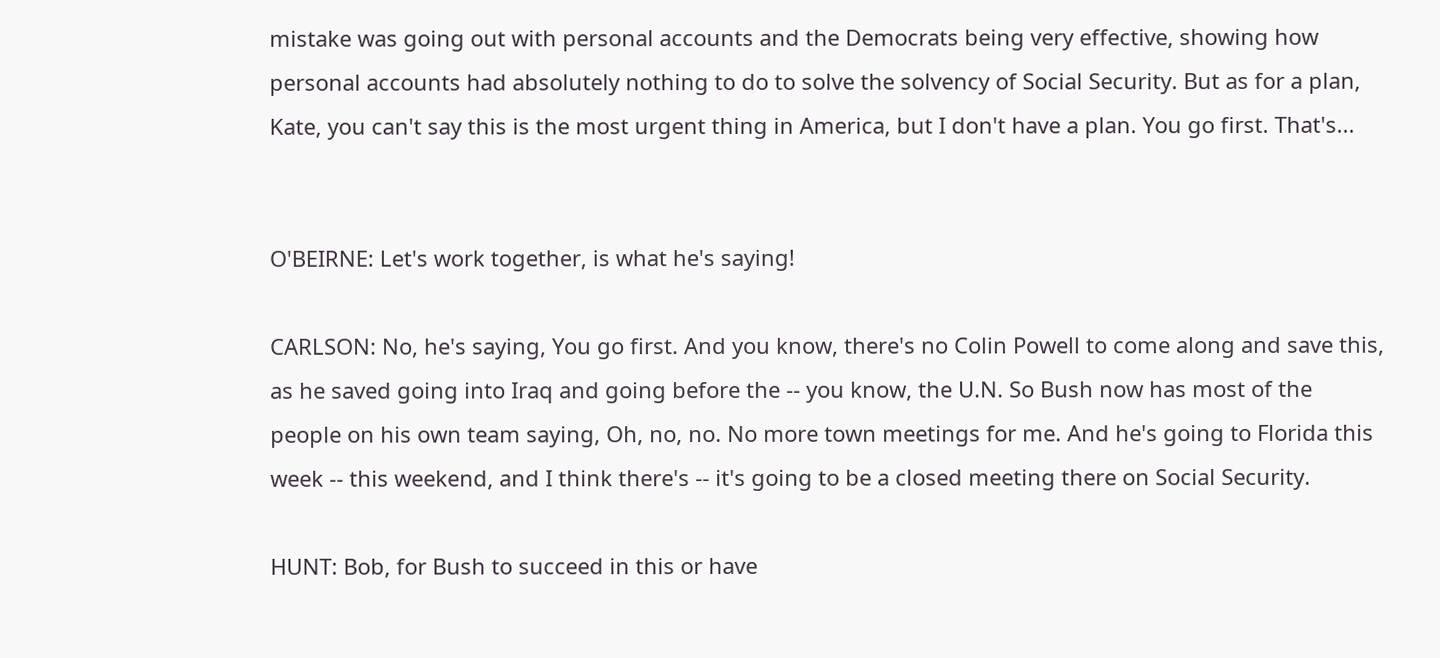mistake was going out with personal accounts and the Democrats being very effective, showing how personal accounts had absolutely nothing to do to solve the solvency of Social Security. But as for a plan, Kate, you can't say this is the most urgent thing in America, but I don't have a plan. You go first. That's...


O'BEIRNE: Let's work together, is what he's saying!

CARLSON: No, he's saying, You go first. And you know, there's no Colin Powell to come along and save this, as he saved going into Iraq and going before the -- you know, the U.N. So Bush now has most of the people on his own team saying, Oh, no, no. No more town meetings for me. And he's going to Florida this week -- this weekend, and I think there's -- it's going to be a closed meeting there on Social Security.

HUNT: Bob, for Bush to succeed in this or have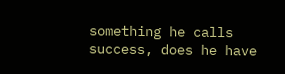something he calls success, does he have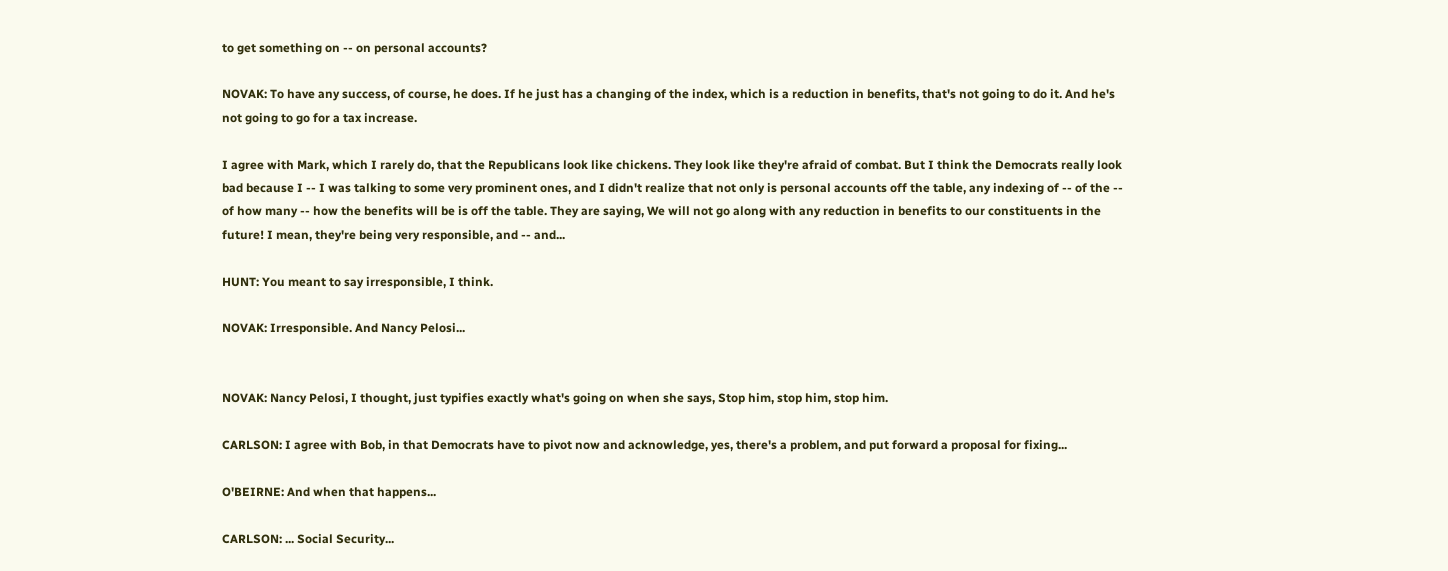to get something on -- on personal accounts?

NOVAK: To have any success, of course, he does. If he just has a changing of the index, which is a reduction in benefits, that's not going to do it. And he's not going to go for a tax increase.

I agree with Mark, which I rarely do, that the Republicans look like chickens. They look like they're afraid of combat. But I think the Democrats really look bad because I -- I was talking to some very prominent ones, and I didn't realize that not only is personal accounts off the table, any indexing of -- of the -- of how many -- how the benefits will be is off the table. They are saying, We will not go along with any reduction in benefits to our constituents in the future! I mean, they're being very responsible, and -- and...

HUNT: You meant to say irresponsible, I think.

NOVAK: Irresponsible. And Nancy Pelosi...


NOVAK: Nancy Pelosi, I thought, just typifies exactly what's going on when she says, Stop him, stop him, stop him.

CARLSON: I agree with Bob, in that Democrats have to pivot now and acknowledge, yes, there's a problem, and put forward a proposal for fixing...

O'BEIRNE: And when that happens...

CARLSON: ... Social Security...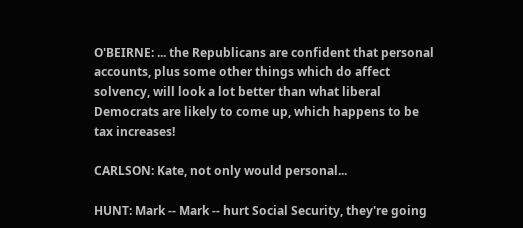O'BEIRNE: ... the Republicans are confident that personal accounts, plus some other things which do affect solvency, will look a lot better than what liberal Democrats are likely to come up, which happens to be tax increases!

CARLSON: Kate, not only would personal...

HUNT: Mark -- Mark -- hurt Social Security, they're going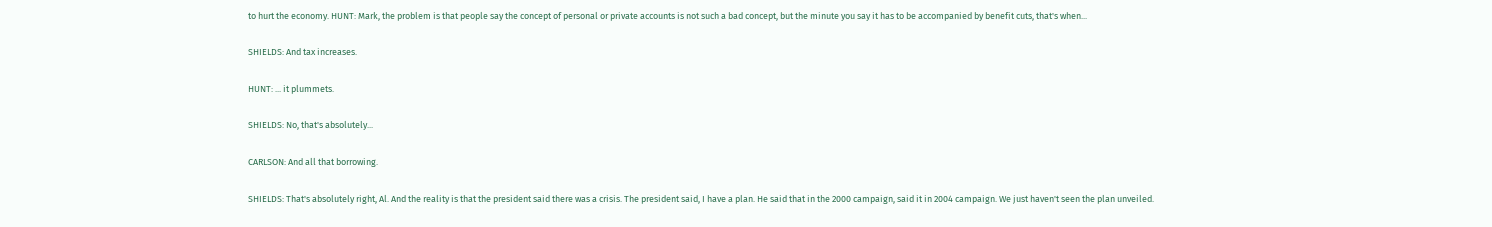to hurt the economy. HUNT: Mark, the problem is that people say the concept of personal or private accounts is not such a bad concept, but the minute you say it has to be accompanied by benefit cuts, that's when...

SHIELDS: And tax increases.

HUNT: ... it plummets.

SHIELDS: No, that's absolutely...

CARLSON: And all that borrowing.

SHIELDS: That's absolutely right, Al. And the reality is that the president said there was a crisis. The president said, I have a plan. He said that in the 2000 campaign, said it in 2004 campaign. We just haven't seen the plan unveiled.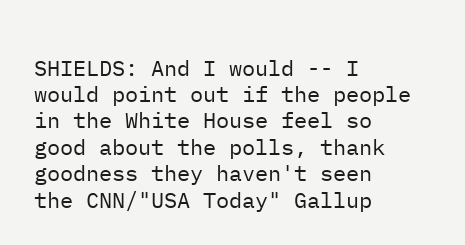SHIELDS: And I would -- I would point out if the people in the White House feel so good about the polls, thank goodness they haven't seen the CNN/"USA Today" Gallup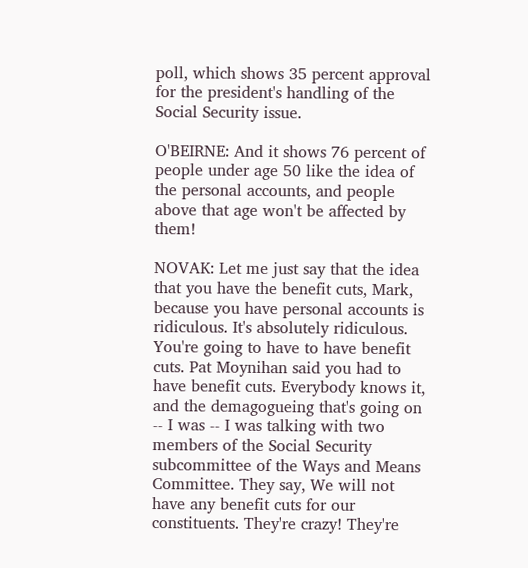poll, which shows 35 percent approval for the president's handling of the Social Security issue.

O'BEIRNE: And it shows 76 percent of people under age 50 like the idea of the personal accounts, and people above that age won't be affected by them!

NOVAK: Let me just say that the idea that you have the benefit cuts, Mark, because you have personal accounts is ridiculous. It's absolutely ridiculous. You're going to have to have benefit cuts. Pat Moynihan said you had to have benefit cuts. Everybody knows it, and the demagogueing that's going on -- I was -- I was talking with two members of the Social Security subcommittee of the Ways and Means Committee. They say, We will not have any benefit cuts for our constituents. They're crazy! They're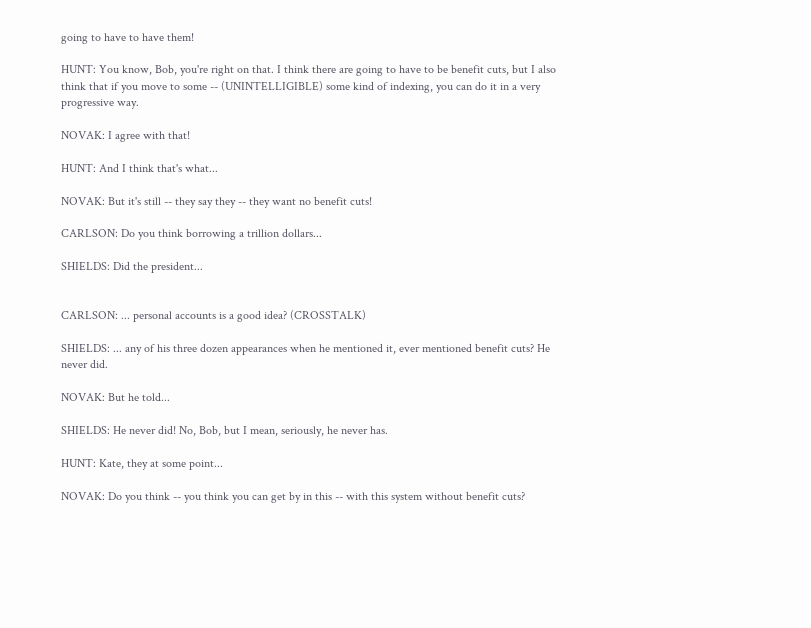going to have to have them!

HUNT: You know, Bob, you're right on that. I think there are going to have to be benefit cuts, but I also think that if you move to some -- (UNINTELLIGIBLE) some kind of indexing, you can do it in a very progressive way.

NOVAK: I agree with that!

HUNT: And I think that's what...

NOVAK: But it's still -- they say they -- they want no benefit cuts!

CARLSON: Do you think borrowing a trillion dollars...

SHIELDS: Did the president...


CARLSON: ... personal accounts is a good idea? (CROSSTALK)

SHIELDS: ... any of his three dozen appearances when he mentioned it, ever mentioned benefit cuts? He never did.

NOVAK: But he told...

SHIELDS: He never did! No, Bob, but I mean, seriously, he never has.

HUNT: Kate, they at some point...

NOVAK: Do you think -- you think you can get by in this -- with this system without benefit cuts?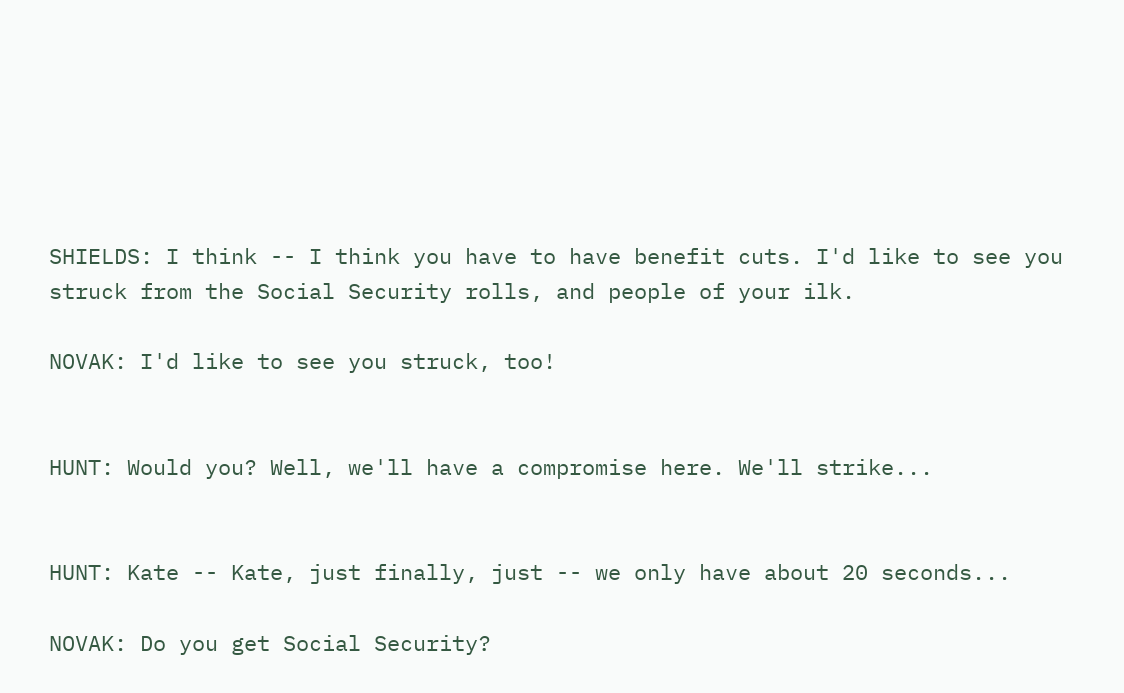SHIELDS: I think -- I think you have to have benefit cuts. I'd like to see you struck from the Social Security rolls, and people of your ilk.

NOVAK: I'd like to see you struck, too!


HUNT: Would you? Well, we'll have a compromise here. We'll strike...


HUNT: Kate -- Kate, just finally, just -- we only have about 20 seconds...

NOVAK: Do you get Social Security?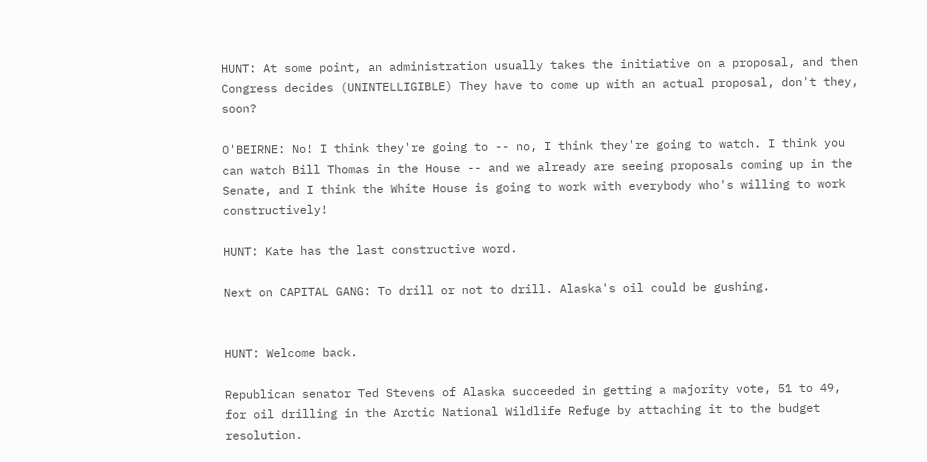HUNT: At some point, an administration usually takes the initiative on a proposal, and then Congress decides (UNINTELLIGIBLE) They have to come up with an actual proposal, don't they, soon?

O'BEIRNE: No! I think they're going to -- no, I think they're going to watch. I think you can watch Bill Thomas in the House -- and we already are seeing proposals coming up in the Senate, and I think the White House is going to work with everybody who's willing to work constructively!

HUNT: Kate has the last constructive word.

Next on CAPITAL GANG: To drill or not to drill. Alaska's oil could be gushing.


HUNT: Welcome back.

Republican senator Ted Stevens of Alaska succeeded in getting a majority vote, 51 to 49, for oil drilling in the Arctic National Wildlife Refuge by attaching it to the budget resolution.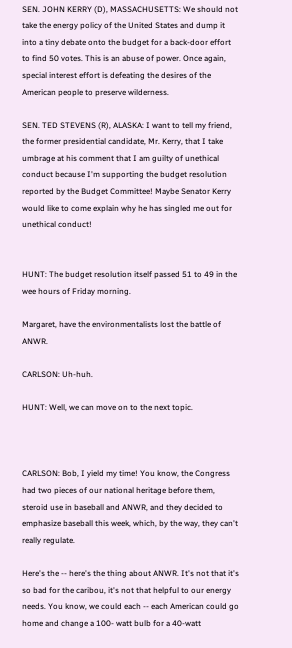SEN. JOHN KERRY (D), MASSACHUSETTS: We should not take the energy policy of the United States and dump it into a tiny debate onto the budget for a back-door effort to find 50 votes. This is an abuse of power. Once again, special interest effort is defeating the desires of the American people to preserve wilderness.

SEN. TED STEVENS (R), ALASKA: I want to tell my friend, the former presidential candidate, Mr. Kerry, that I take umbrage at his comment that I am guilty of unethical conduct because I'm supporting the budget resolution reported by the Budget Committee! Maybe Senator Kerry would like to come explain why he has singled me out for unethical conduct!


HUNT: The budget resolution itself passed 51 to 49 in the wee hours of Friday morning.

Margaret, have the environmentalists lost the battle of ANWR.

CARLSON: Uh-huh.

HUNT: Well, we can move on to the next topic.



CARLSON: Bob, I yield my time! You know, the Congress had two pieces of our national heritage before them, steroid use in baseball and ANWR, and they decided to emphasize baseball this week, which, by the way, they can't really regulate.

Here's the -- here's the thing about ANWR. It's not that it's so bad for the caribou, it's not that helpful to our energy needs. You know, we could each -- each American could go home and change a 100- watt bulb for a 40-watt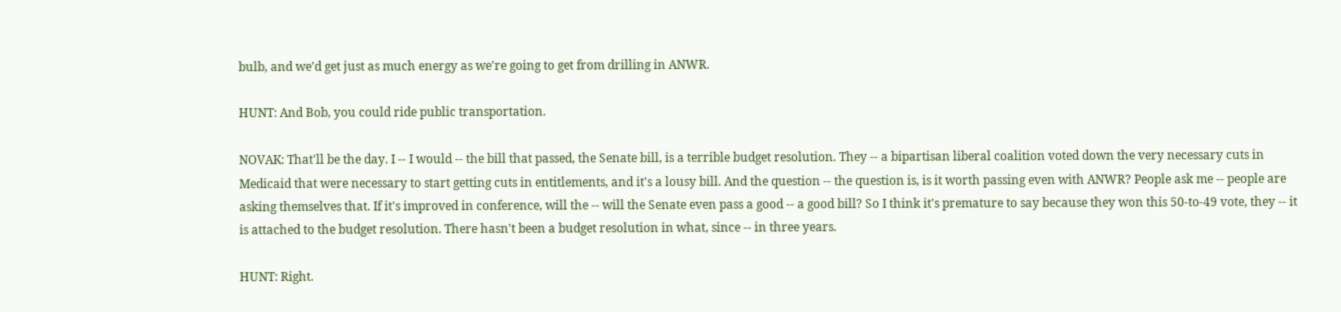bulb, and we'd get just as much energy as we're going to get from drilling in ANWR.

HUNT: And Bob, you could ride public transportation.

NOVAK: That'll be the day. I -- I would -- the bill that passed, the Senate bill, is a terrible budget resolution. They -- a bipartisan liberal coalition voted down the very necessary cuts in Medicaid that were necessary to start getting cuts in entitlements, and it's a lousy bill. And the question -- the question is, is it worth passing even with ANWR? People ask me -- people are asking themselves that. If it's improved in conference, will the -- will the Senate even pass a good -- a good bill? So I think it's premature to say because they won this 50-to-49 vote, they -- it is attached to the budget resolution. There hasn't been a budget resolution in what, since -- in three years.

HUNT: Right.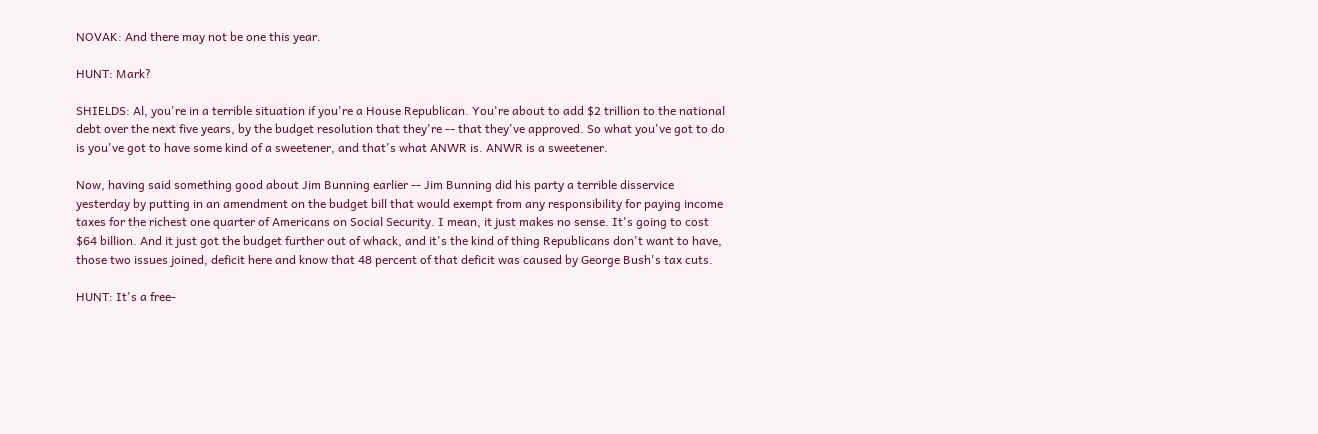NOVAK: And there may not be one this year.

HUNT: Mark?

SHIELDS: Al, you're in a terrible situation if you're a House Republican. You're about to add $2 trillion to the national debt over the next five years, by the budget resolution that they're -- that they've approved. So what you've got to do is you've got to have some kind of a sweetener, and that's what ANWR is. ANWR is a sweetener.

Now, having said something good about Jim Bunning earlier -- Jim Bunning did his party a terrible disservice yesterday by putting in an amendment on the budget bill that would exempt from any responsibility for paying income taxes for the richest one quarter of Americans on Social Security. I mean, it just makes no sense. It's going to cost $64 billion. And it just got the budget further out of whack, and it's the kind of thing Republicans don't want to have, those two issues joined, deficit here and know that 48 percent of that deficit was caused by George Bush's tax cuts.

HUNT: It's a free-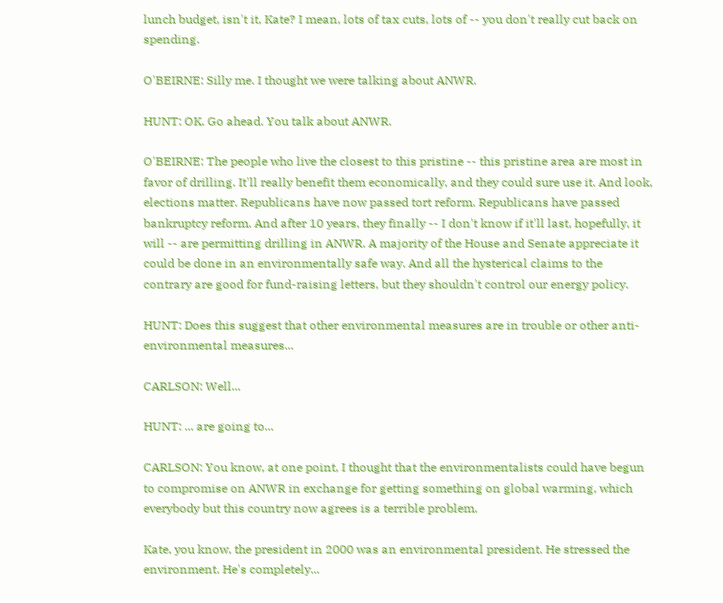lunch budget, isn't it, Kate? I mean, lots of tax cuts, lots of -- you don't really cut back on spending.

O'BEIRNE: Silly me. I thought we were talking about ANWR.

HUNT: OK. Go ahead. You talk about ANWR.

O'BEIRNE: The people who live the closest to this pristine -- this pristine area are most in favor of drilling. It'll really benefit them economically, and they could sure use it. And look, elections matter. Republicans have now passed tort reform. Republicans have passed bankruptcy reform. And after 10 years, they finally -- I don't know if it'll last, hopefully, it will -- are permitting drilling in ANWR. A majority of the House and Senate appreciate it could be done in an environmentally safe way. And all the hysterical claims to the contrary are good for fund-raising letters, but they shouldn't control our energy policy.

HUNT: Does this suggest that other environmental measures are in trouble or other anti-environmental measures...

CARLSON: Well...

HUNT: ... are going to...

CARLSON: You know, at one point, I thought that the environmentalists could have begun to compromise on ANWR in exchange for getting something on global warming, which everybody but this country now agrees is a terrible problem.

Kate, you know, the president in 2000 was an environmental president. He stressed the environment. He's completely...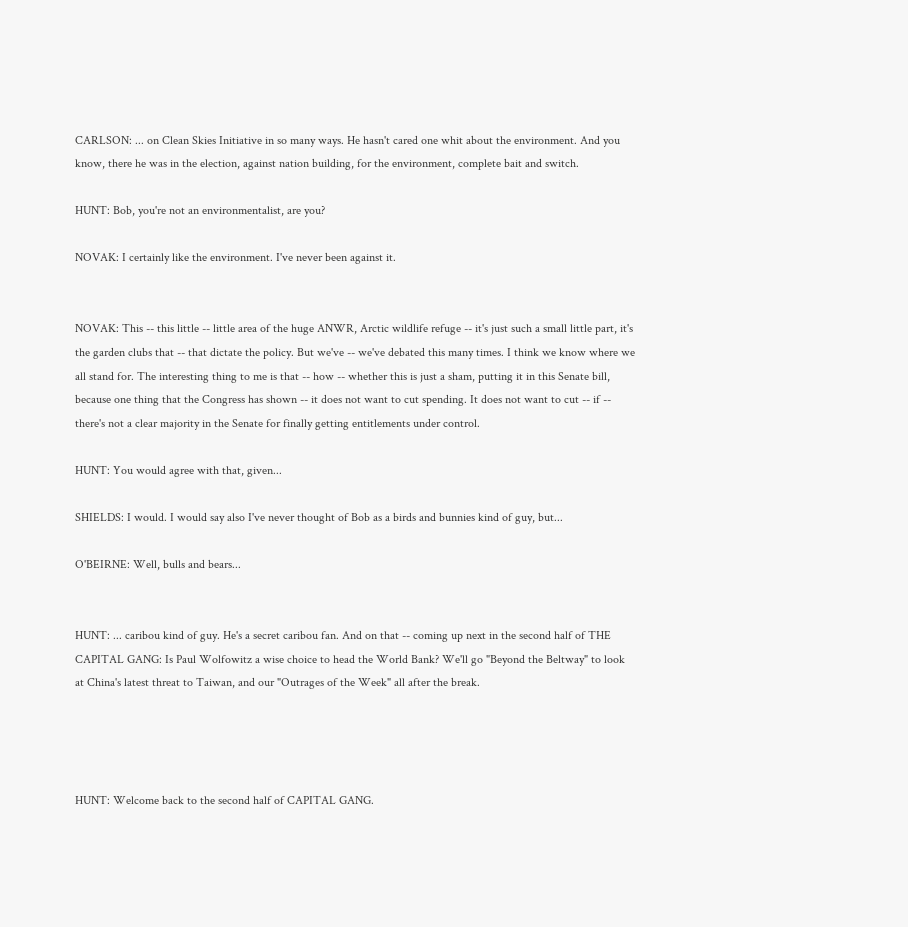CARLSON: ... on Clean Skies Initiative in so many ways. He hasn't cared one whit about the environment. And you know, there he was in the election, against nation building, for the environment, complete bait and switch.

HUNT: Bob, you're not an environmentalist, are you?

NOVAK: I certainly like the environment. I've never been against it.


NOVAK: This -- this little -- little area of the huge ANWR, Arctic wildlife refuge -- it's just such a small little part, it's the garden clubs that -- that dictate the policy. But we've -- we've debated this many times. I think we know where we all stand for. The interesting thing to me is that -- how -- whether this is just a sham, putting it in this Senate bill, because one thing that the Congress has shown -- it does not want to cut spending. It does not want to cut -- if -- there's not a clear majority in the Senate for finally getting entitlements under control.

HUNT: You would agree with that, given...

SHIELDS: I would. I would say also I've never thought of Bob as a birds and bunnies kind of guy, but...

O'BEIRNE: Well, bulls and bears...


HUNT: ... caribou kind of guy. He's a secret caribou fan. And on that -- coming up next in the second half of THE CAPITAL GANG: Is Paul Wolfowitz a wise choice to head the World Bank? We'll go "Beyond the Beltway" to look at China's latest threat to Taiwan, and our "Outrages of the Week" all after the break.




HUNT: Welcome back to the second half of CAPITAL GANG.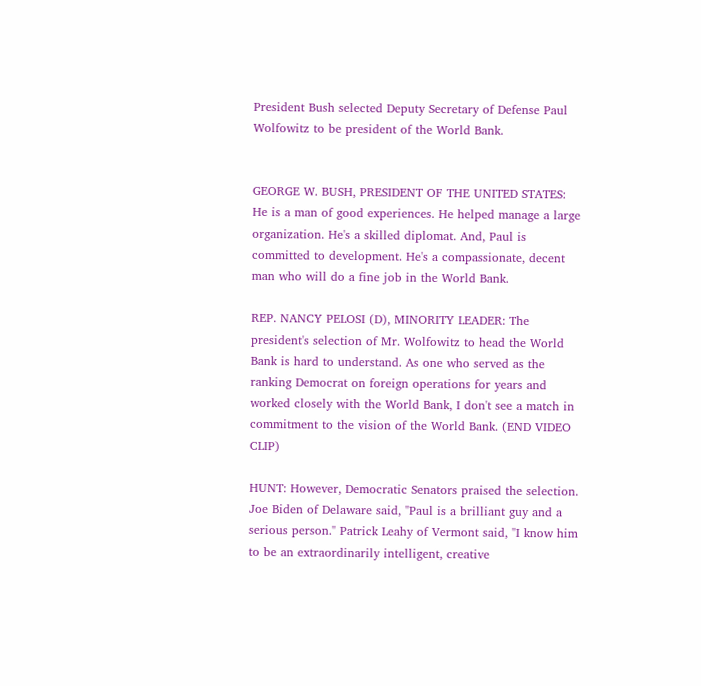President Bush selected Deputy Secretary of Defense Paul Wolfowitz to be president of the World Bank.


GEORGE W. BUSH, PRESIDENT OF THE UNITED STATES: He is a man of good experiences. He helped manage a large organization. He's a skilled diplomat. And, Paul is committed to development. He's a compassionate, decent man who will do a fine job in the World Bank.

REP. NANCY PELOSI (D), MINORITY LEADER: The president's selection of Mr. Wolfowitz to head the World Bank is hard to understand. As one who served as the ranking Democrat on foreign operations for years and worked closely with the World Bank, I don't see a match in commitment to the vision of the World Bank. (END VIDEO CLIP)

HUNT: However, Democratic Senators praised the selection. Joe Biden of Delaware said, "Paul is a brilliant guy and a serious person." Patrick Leahy of Vermont said, "I know him to be an extraordinarily intelligent, creative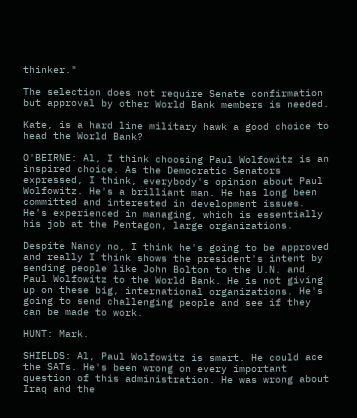thinker."

The selection does not require Senate confirmation but approval by other World Bank members is needed.

Kate, is a hard line military hawk a good choice to head the World Bank?

O'BEIRNE: Al, I think choosing Paul Wolfowitz is an inspired choice. As the Democratic Senators expressed, I think, everybody's opinion about Paul Wolfowitz. He's a brilliant man. He has long been committed and interested in development issues. He's experienced in managing, which is essentially his job at the Pentagon, large organizations.

Despite Nancy no, I think he's going to be approved and really I think shows the president's intent by sending people like John Bolton to the U.N. and Paul Wolfowitz to the World Bank. He is not giving up on these big, international organizations. He's going to send challenging people and see if they can be made to work.

HUNT: Mark.

SHIELDS: Al, Paul Wolfowitz is smart. He could ace the SATs. He's been wrong on every important question of this administration. He was wrong about Iraq and the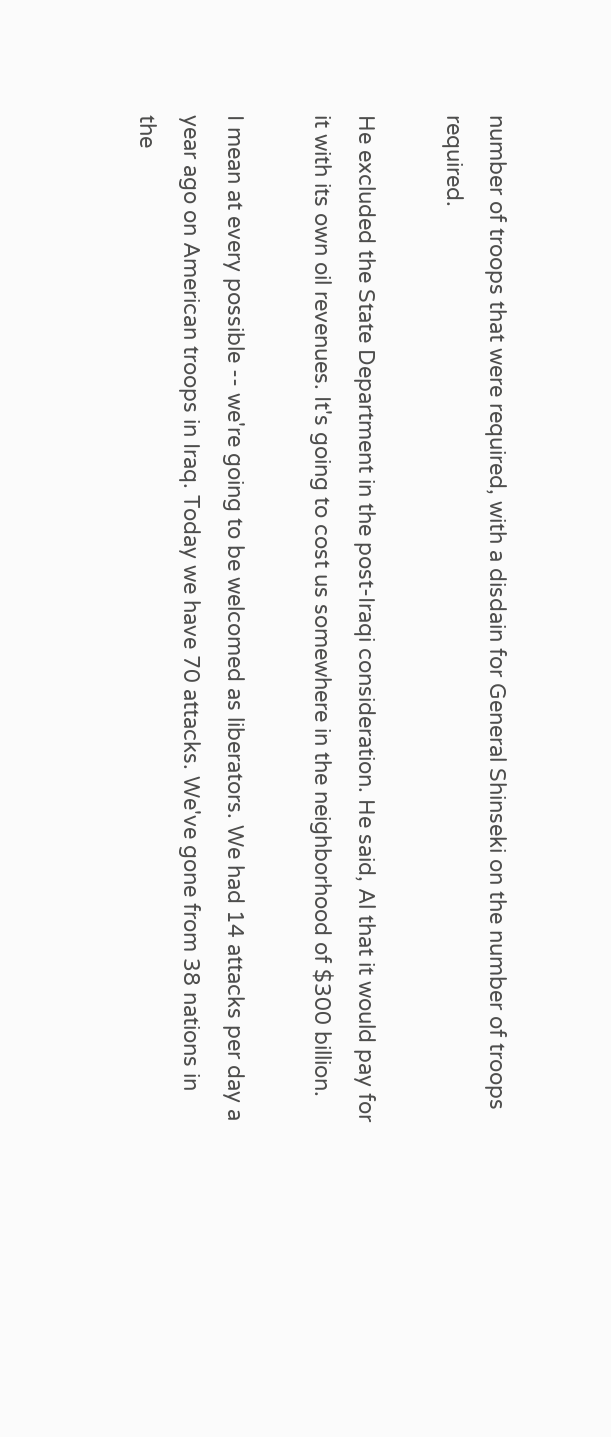number of troops that were required, with a disdain for General Shinseki on the number of troops required.

He excluded the State Department in the post-Iraqi consideration. He said, Al that it would pay for it with its own oil revenues. It's going to cost us somewhere in the neighborhood of $300 billion.

I mean at every possible -- we're going to be welcomed as liberators. We had 14 attacks per day a year ago on American troops in Iraq. Today we have 70 attacks. We've gone from 38 nations in the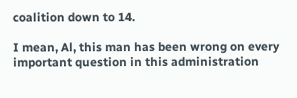coalition down to 14.

I mean, Al, this man has been wrong on every important question in this administration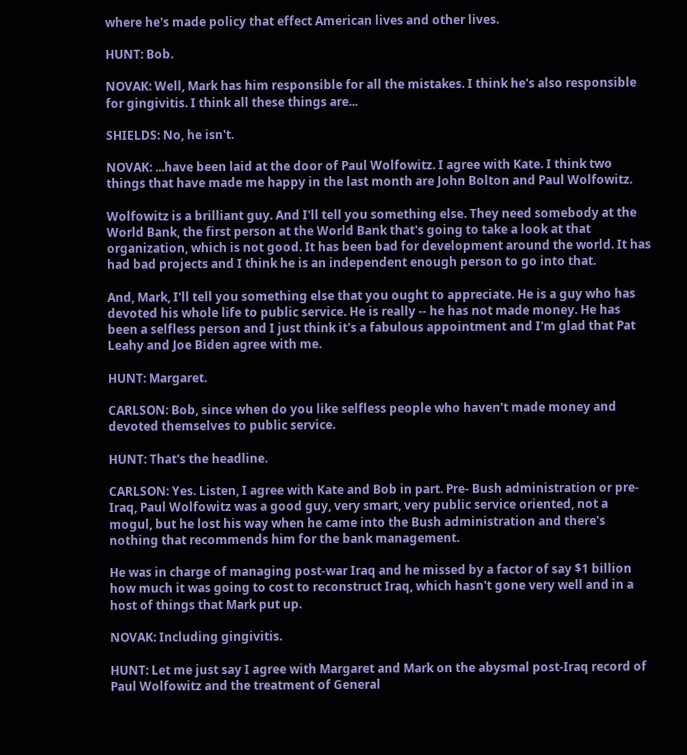where he's made policy that effect American lives and other lives.

HUNT: Bob.

NOVAK: Well, Mark has him responsible for all the mistakes. I think he's also responsible for gingivitis. I think all these things are...

SHIELDS: No, he isn't.

NOVAK: ...have been laid at the door of Paul Wolfowitz. I agree with Kate. I think two things that have made me happy in the last month are John Bolton and Paul Wolfowitz.

Wolfowitz is a brilliant guy. And I'll tell you something else. They need somebody at the World Bank, the first person at the World Bank that's going to take a look at that organization, which is not good. It has been bad for development around the world. It has had bad projects and I think he is an independent enough person to go into that.

And, Mark, I'll tell you something else that you ought to appreciate. He is a guy who has devoted his whole life to public service. He is really -- he has not made money. He has been a selfless person and I just think it's a fabulous appointment and I'm glad that Pat Leahy and Joe Biden agree with me.

HUNT: Margaret.

CARLSON: Bob, since when do you like selfless people who haven't made money and devoted themselves to public service.

HUNT: That's the headline.

CARLSON: Yes. Listen, I agree with Kate and Bob in part. Pre- Bush administration or pre-Iraq, Paul Wolfowitz was a good guy, very smart, very public service oriented, not a mogul, but he lost his way when he came into the Bush administration and there's nothing that recommends him for the bank management.

He was in charge of managing post-war Iraq and he missed by a factor of say $1 billion how much it was going to cost to reconstruct Iraq, which hasn't gone very well and in a host of things that Mark put up.

NOVAK: Including gingivitis.

HUNT: Let me just say I agree with Margaret and Mark on the abysmal post-Iraq record of Paul Wolfowitz and the treatment of General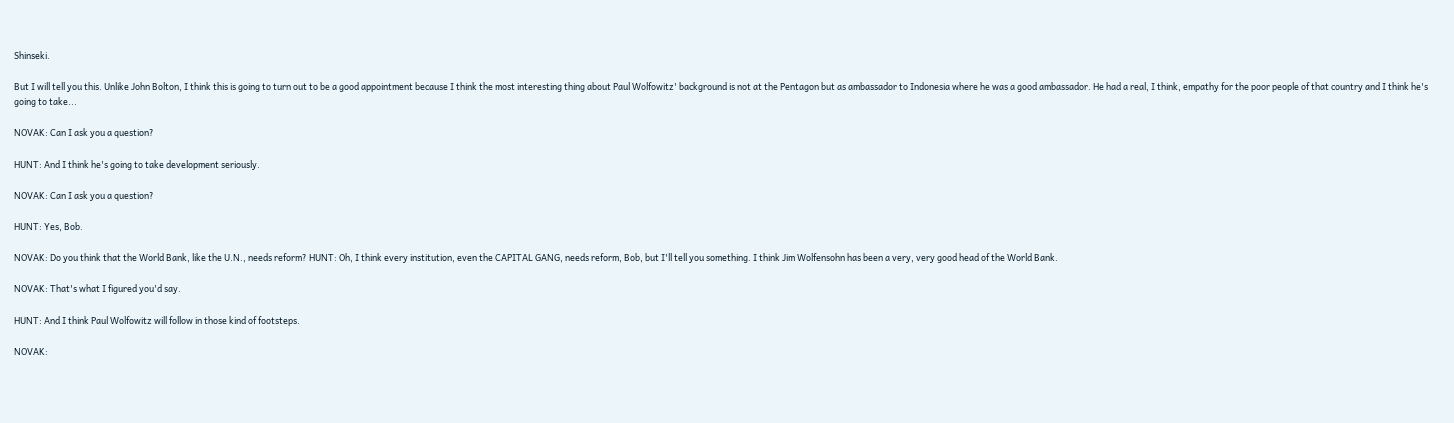Shinseki.

But I will tell you this. Unlike John Bolton, I think this is going to turn out to be a good appointment because I think the most interesting thing about Paul Wolfowitz' background is not at the Pentagon but as ambassador to Indonesia where he was a good ambassador. He had a real, I think, empathy for the poor people of that country and I think he's going to take...

NOVAK: Can I ask you a question?

HUNT: And I think he's going to take development seriously.

NOVAK: Can I ask you a question?

HUNT: Yes, Bob.

NOVAK: Do you think that the World Bank, like the U.N., needs reform? HUNT: Oh, I think every institution, even the CAPITAL GANG, needs reform, Bob, but I'll tell you something. I think Jim Wolfensohn has been a very, very good head of the World Bank.

NOVAK: That's what I figured you'd say.

HUNT: And I think Paul Wolfowitz will follow in those kind of footsteps.

NOVAK: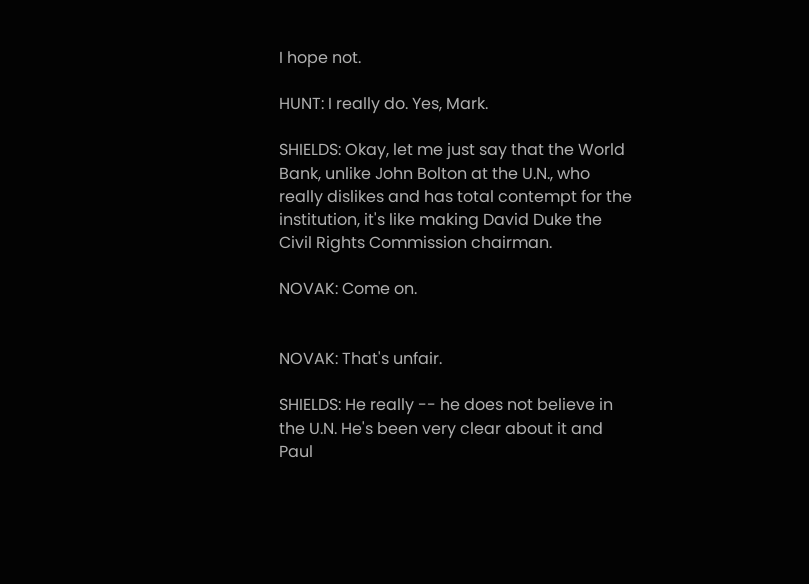I hope not.

HUNT: I really do. Yes, Mark.

SHIELDS: Okay, let me just say that the World Bank, unlike John Bolton at the U.N., who really dislikes and has total contempt for the institution, it's like making David Duke the Civil Rights Commission chairman.

NOVAK: Come on.


NOVAK: That's unfair.

SHIELDS: He really -- he does not believe in the U.N. He's been very clear about it and Paul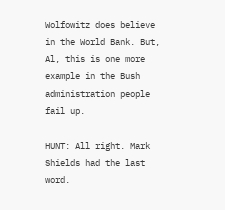Wolfowitz does believe in the World Bank. But, Al, this is one more example in the Bush administration people fail up.

HUNT: All right. Mark Shields had the last word.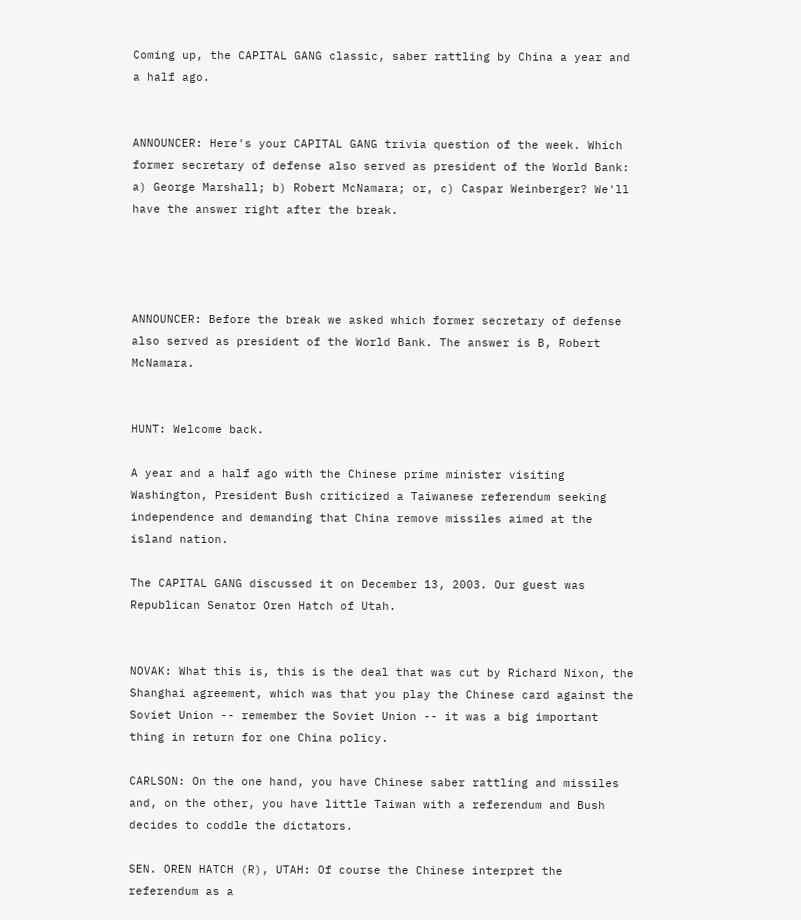Coming up, the CAPITAL GANG classic, saber rattling by China a year and a half ago.


ANNOUNCER: Here's your CAPITAL GANG trivia question of the week. Which former secretary of defense also served as president of the World Bank: a) George Marshall; b) Robert McNamara; or, c) Caspar Weinberger? We'll have the answer right after the break.




ANNOUNCER: Before the break we asked which former secretary of defense also served as president of the World Bank. The answer is B, Robert McNamara.


HUNT: Welcome back.

A year and a half ago with the Chinese prime minister visiting Washington, President Bush criticized a Taiwanese referendum seeking independence and demanding that China remove missiles aimed at the island nation.

The CAPITAL GANG discussed it on December 13, 2003. Our guest was Republican Senator Oren Hatch of Utah.


NOVAK: What this is, this is the deal that was cut by Richard Nixon, the Shanghai agreement, which was that you play the Chinese card against the Soviet Union -- remember the Soviet Union -- it was a big important thing in return for one China policy.

CARLSON: On the one hand, you have Chinese saber rattling and missiles and, on the other, you have little Taiwan with a referendum and Bush decides to coddle the dictators.

SEN. OREN HATCH (R), UTAH: Of course the Chinese interpret the referendum as a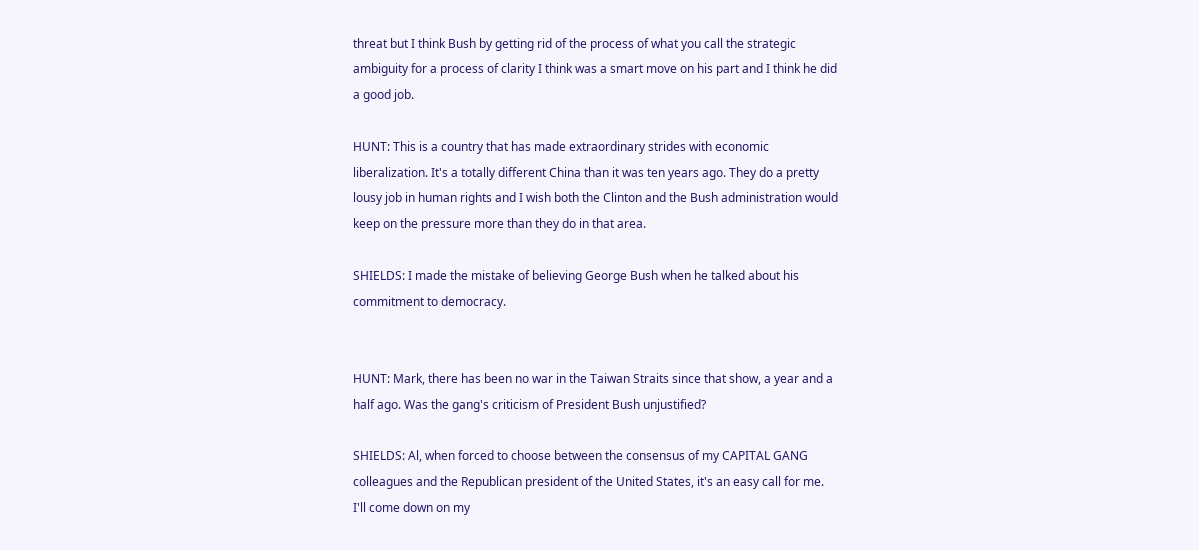threat but I think Bush by getting rid of the process of what you call the strategic ambiguity for a process of clarity I think was a smart move on his part and I think he did a good job.

HUNT: This is a country that has made extraordinary strides with economic liberalization. It's a totally different China than it was ten years ago. They do a pretty lousy job in human rights and I wish both the Clinton and the Bush administration would keep on the pressure more than they do in that area.

SHIELDS: I made the mistake of believing George Bush when he talked about his commitment to democracy.


HUNT: Mark, there has been no war in the Taiwan Straits since that show, a year and a half ago. Was the gang's criticism of President Bush unjustified?

SHIELDS: Al, when forced to choose between the consensus of my CAPITAL GANG colleagues and the Republican president of the United States, it's an easy call for me. I'll come down on my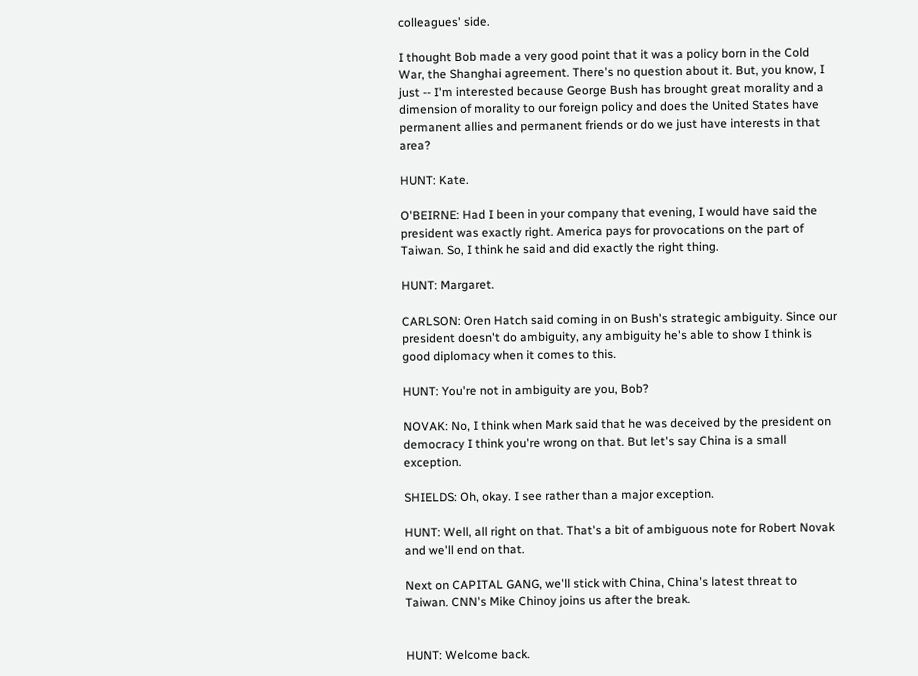colleagues' side.

I thought Bob made a very good point that it was a policy born in the Cold War, the Shanghai agreement. There's no question about it. But, you know, I just -- I'm interested because George Bush has brought great morality and a dimension of morality to our foreign policy and does the United States have permanent allies and permanent friends or do we just have interests in that area?

HUNT: Kate.

O'BEIRNE: Had I been in your company that evening, I would have said the president was exactly right. America pays for provocations on the part of Taiwan. So, I think he said and did exactly the right thing.

HUNT: Margaret.

CARLSON: Oren Hatch said coming in on Bush's strategic ambiguity. Since our president doesn't do ambiguity, any ambiguity he's able to show I think is good diplomacy when it comes to this.

HUNT: You're not in ambiguity are you, Bob?

NOVAK: No, I think when Mark said that he was deceived by the president on democracy I think you're wrong on that. But let's say China is a small exception.

SHIELDS: Oh, okay. I see rather than a major exception.

HUNT: Well, all right on that. That's a bit of ambiguous note for Robert Novak and we'll end on that.

Next on CAPITAL GANG, we'll stick with China, China's latest threat to Taiwan. CNN's Mike Chinoy joins us after the break.


HUNT: Welcome back.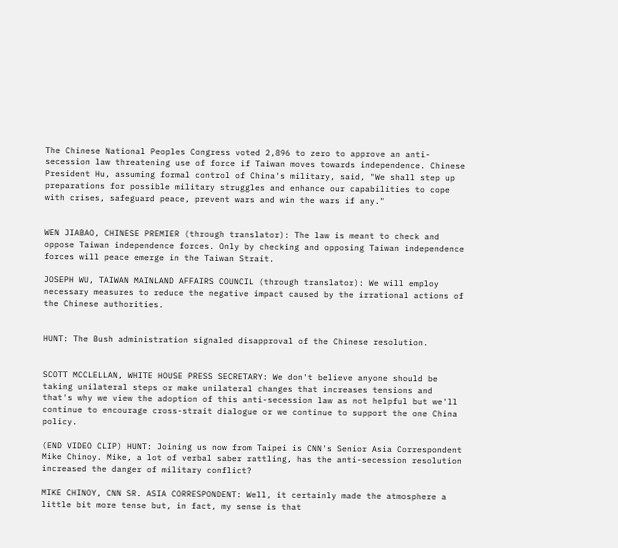The Chinese National Peoples Congress voted 2,896 to zero to approve an anti-secession law threatening use of force if Taiwan moves towards independence. Chinese President Hu, assuming formal control of China's military, said, "We shall step up preparations for possible military struggles and enhance our capabilities to cope with crises, safeguard peace, prevent wars and win the wars if any."


WEN JIABAO, CHINESE PREMIER (through translator): The law is meant to check and oppose Taiwan independence forces. Only by checking and opposing Taiwan independence forces will peace emerge in the Taiwan Strait.

JOSEPH WU, TAIWAN MAINLAND AFFAIRS COUNCIL (through translator): We will employ necessary measures to reduce the negative impact caused by the irrational actions of the Chinese authorities.


HUNT: The Bush administration signaled disapproval of the Chinese resolution.


SCOTT MCCLELLAN, WHITE HOUSE PRESS SECRETARY: We don't believe anyone should be taking unilateral steps or make unilateral changes that increases tensions and that's why we view the adoption of this anti-secession law as not helpful but we'll continue to encourage cross-strait dialogue or we continue to support the one China policy.

(END VIDEO CLIP) HUNT: Joining us now from Taipei is CNN's Senior Asia Correspondent Mike Chinoy. Mike, a lot of verbal saber rattling, has the anti-secession resolution increased the danger of military conflict?

MIKE CHINOY, CNN SR. ASIA CORRESPONDENT: Well, it certainly made the atmosphere a little bit more tense but, in fact, my sense is that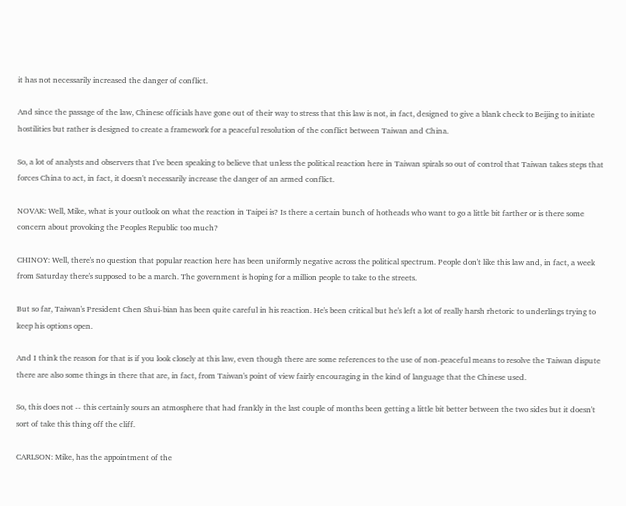it has not necessarily increased the danger of conflict.

And since the passage of the law, Chinese officials have gone out of their way to stress that this law is not, in fact, designed to give a blank check to Beijing to initiate hostilities but rather is designed to create a framework for a peaceful resolution of the conflict between Taiwan and China.

So, a lot of analysts and observers that I've been speaking to believe that unless the political reaction here in Taiwan spirals so out of control that Taiwan takes steps that forces China to act, in fact, it doesn't necessarily increase the danger of an armed conflict.

NOVAK: Well, Mike, what is your outlook on what the reaction in Taipei is? Is there a certain bunch of hotheads who want to go a little bit farther or is there some concern about provoking the Peoples Republic too much?

CHINOY: Well, there's no question that popular reaction here has been uniformly negative across the political spectrum. People don't like this law and, in fact, a week from Saturday there's supposed to be a march. The government is hoping for a million people to take to the streets.

But so far, Taiwan's President Chen Shui-bian has been quite careful in his reaction. He's been critical but he's left a lot of really harsh rhetoric to underlings trying to keep his options open.

And I think the reason for that is if you look closely at this law, even though there are some references to the use of non-peaceful means to resolve the Taiwan dispute there are also some things in there that are, in fact, from Taiwan's point of view fairly encouraging in the kind of language that the Chinese used.

So, this does not -- this certainly sours an atmosphere that had frankly in the last couple of months been getting a little bit better between the two sides but it doesn't sort of take this thing off the cliff.

CARLSON: Mike, has the appointment of the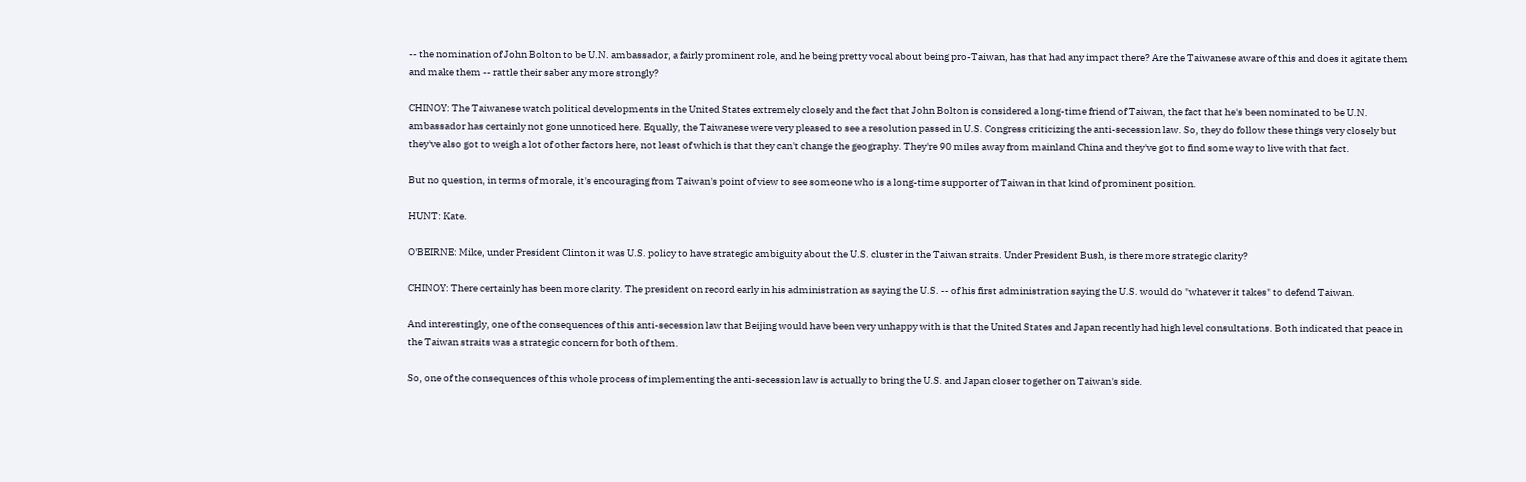-- the nomination of John Bolton to be U.N. ambassador, a fairly prominent role, and he being pretty vocal about being pro-Taiwan, has that had any impact there? Are the Taiwanese aware of this and does it agitate them and make them -- rattle their saber any more strongly?

CHINOY: The Taiwanese watch political developments in the United States extremely closely and the fact that John Bolton is considered a long-time friend of Taiwan, the fact that he's been nominated to be U.N. ambassador has certainly not gone unnoticed here. Equally, the Taiwanese were very pleased to see a resolution passed in U.S. Congress criticizing the anti-secession law. So, they do follow these things very closely but they've also got to weigh a lot of other factors here, not least of which is that they can't change the geography. They're 90 miles away from mainland China and they've got to find some way to live with that fact.

But no question, in terms of morale, it's encouraging from Taiwan's point of view to see someone who is a long-time supporter of Taiwan in that kind of prominent position.

HUNT: Kate.

O'BEIRNE: Mike, under President Clinton it was U.S. policy to have strategic ambiguity about the U.S. cluster in the Taiwan straits. Under President Bush, is there more strategic clarity?

CHINOY: There certainly has been more clarity. The president on record early in his administration as saying the U.S. -- of his first administration saying the U.S. would do "whatever it takes" to defend Taiwan.

And interestingly, one of the consequences of this anti-secession law that Beijing would have been very unhappy with is that the United States and Japan recently had high level consultations. Both indicated that peace in the Taiwan straits was a strategic concern for both of them.

So, one of the consequences of this whole process of implementing the anti-secession law is actually to bring the U.S. and Japan closer together on Taiwan's side.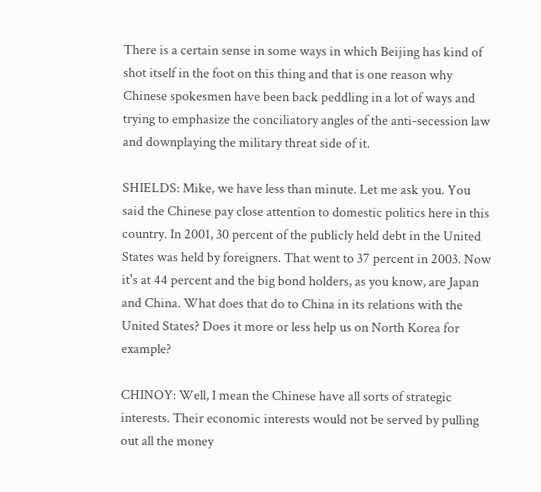There is a certain sense in some ways in which Beijing has kind of shot itself in the foot on this thing and that is one reason why Chinese spokesmen have been back peddling in a lot of ways and trying to emphasize the conciliatory angles of the anti-secession law and downplaying the military threat side of it.

SHIELDS: Mike, we have less than minute. Let me ask you. You said the Chinese pay close attention to domestic politics here in this country. In 2001, 30 percent of the publicly held debt in the United States was held by foreigners. That went to 37 percent in 2003. Now it's at 44 percent and the big bond holders, as you know, are Japan and China. What does that do to China in its relations with the United States? Does it more or less help us on North Korea for example?

CHINOY: Well, I mean the Chinese have all sorts of strategic interests. Their economic interests would not be served by pulling out all the money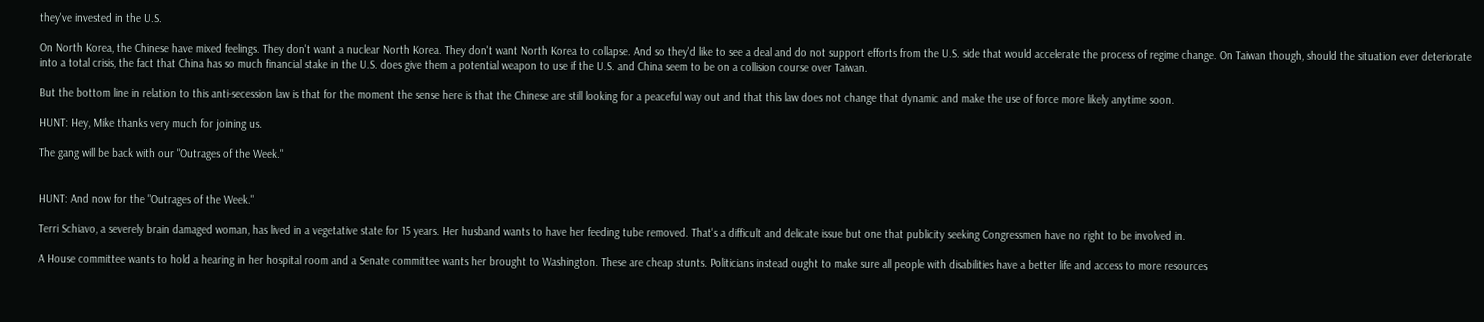they've invested in the U.S.

On North Korea, the Chinese have mixed feelings. They don't want a nuclear North Korea. They don't want North Korea to collapse. And so they'd like to see a deal and do not support efforts from the U.S. side that would accelerate the process of regime change. On Taiwan though, should the situation ever deteriorate into a total crisis, the fact that China has so much financial stake in the U.S. does give them a potential weapon to use if the U.S. and China seem to be on a collision course over Taiwan.

But the bottom line in relation to this anti-secession law is that for the moment the sense here is that the Chinese are still looking for a peaceful way out and that this law does not change that dynamic and make the use of force more likely anytime soon.

HUNT: Hey, Mike thanks very much for joining us.

The gang will be back with our "Outrages of the Week."


HUNT: And now for the "Outrages of the Week."

Terri Schiavo, a severely brain damaged woman, has lived in a vegetative state for 15 years. Her husband wants to have her feeding tube removed. That's a difficult and delicate issue but one that publicity seeking Congressmen have no right to be involved in.

A House committee wants to hold a hearing in her hospital room and a Senate committee wants her brought to Washington. These are cheap stunts. Politicians instead ought to make sure all people with disabilities have a better life and access to more resources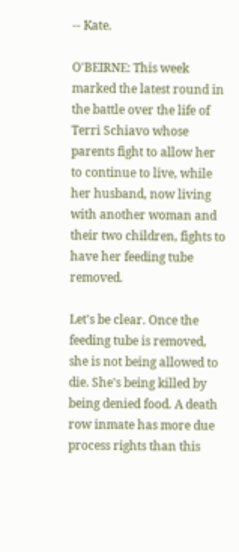-- Kate.

O'BEIRNE: This week marked the latest round in the battle over the life of Terri Schiavo whose parents fight to allow her to continue to live, while her husband, now living with another woman and their two children, fights to have her feeding tube removed.

Let's be clear. Once the feeding tube is removed, she is not being allowed to die. She's being killed by being denied food. A death row inmate has more due process rights than this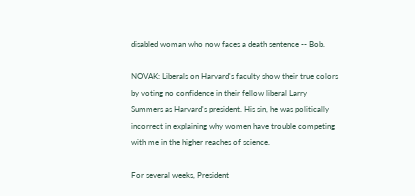disabled woman who now faces a death sentence -- Bob.

NOVAK: Liberals on Harvard's faculty show their true colors by voting no confidence in their fellow liberal Larry Summers as Harvard's president. His sin, he was politically incorrect in explaining why women have trouble competing with me in the higher reaches of science.

For several weeks, President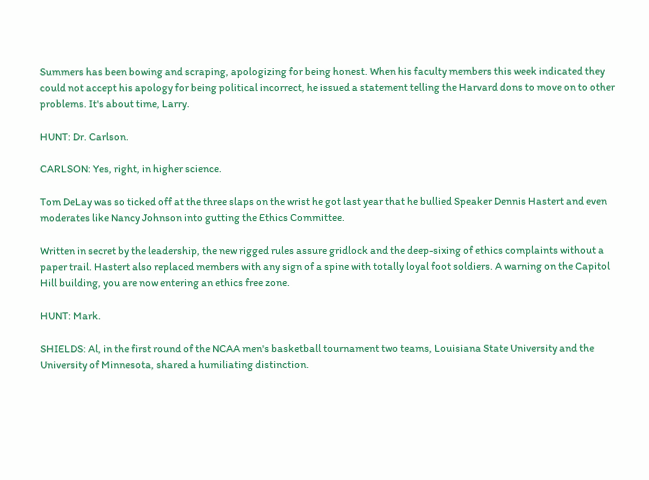Summers has been bowing and scraping, apologizing for being honest. When his faculty members this week indicated they could not accept his apology for being political incorrect, he issued a statement telling the Harvard dons to move on to other problems. It's about time, Larry.

HUNT: Dr. Carlson.

CARLSON: Yes, right, in higher science.

Tom DeLay was so ticked off at the three slaps on the wrist he got last year that he bullied Speaker Dennis Hastert and even moderates like Nancy Johnson into gutting the Ethics Committee.

Written in secret by the leadership, the new rigged rules assure gridlock and the deep-sixing of ethics complaints without a paper trail. Hastert also replaced members with any sign of a spine with totally loyal foot soldiers. A warning on the Capitol Hill building, you are now entering an ethics free zone.

HUNT: Mark.

SHIELDS: Al, in the first round of the NCAA men's basketball tournament two teams, Louisiana State University and the University of Minnesota, shared a humiliating distinction.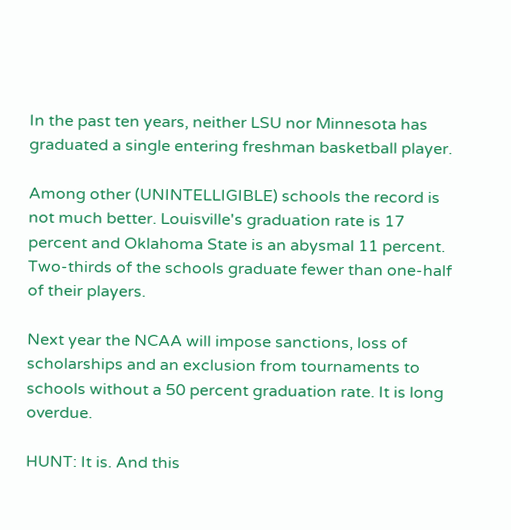In the past ten years, neither LSU nor Minnesota has graduated a single entering freshman basketball player.

Among other (UNINTELLIGIBLE) schools the record is not much better. Louisville's graduation rate is 17 percent and Oklahoma State is an abysmal 11 percent. Two-thirds of the schools graduate fewer than one-half of their players.

Next year the NCAA will impose sanctions, loss of scholarships and an exclusion from tournaments to schools without a 50 percent graduation rate. It is long overdue.

HUNT: It is. And this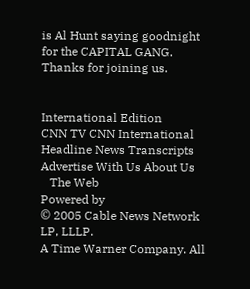is Al Hunt saying goodnight for the CAPITAL GANG. Thanks for joining us.


International Edition
CNN TV CNN International Headline News Transcripts Advertise With Us About Us
   The Web
Powered by
© 2005 Cable News Network LP, LLLP.
A Time Warner Company. All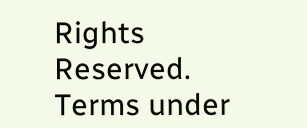Rights Reserved.
Terms under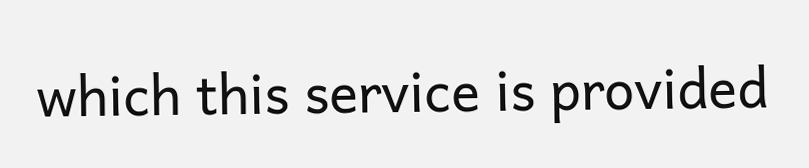which this service is provided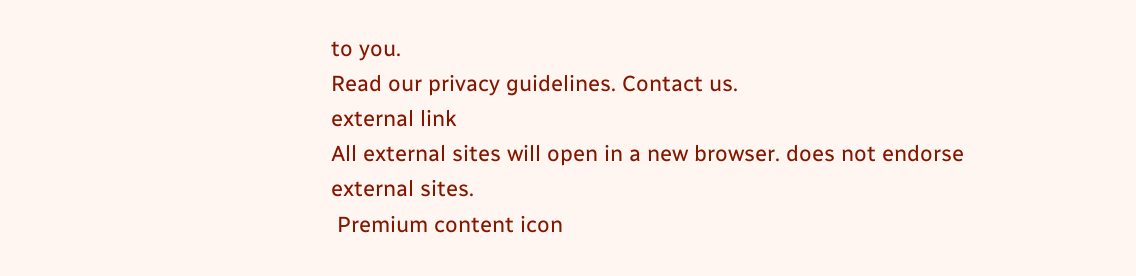to you.
Read our privacy guidelines. Contact us.
external link
All external sites will open in a new browser. does not endorse external sites.
 Premium content icon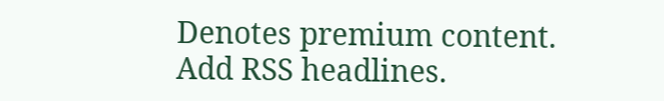Denotes premium content.
Add RSS headlines.